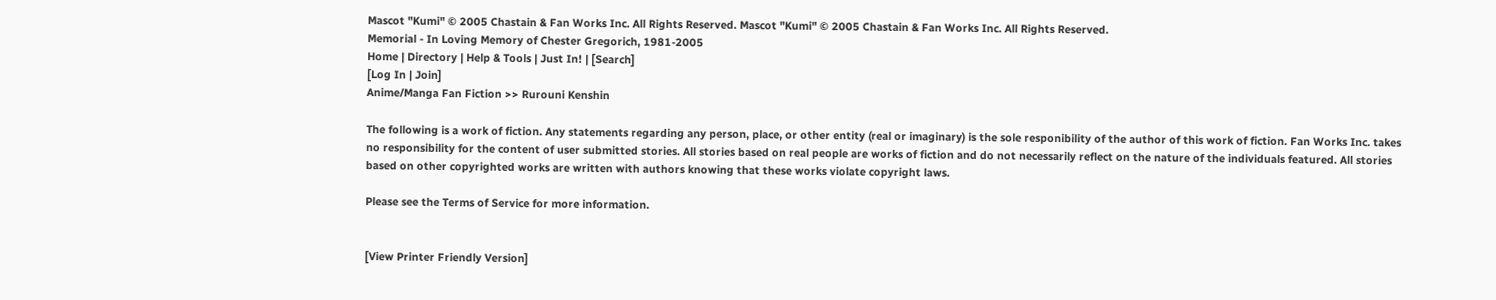Mascot "Kumi" © 2005 Chastain & Fan Works Inc. All Rights Reserved. Mascot "Kumi" © 2005 Chastain & Fan Works Inc. All Rights Reserved.
Memorial - In Loving Memory of Chester Gregorich, 1981-2005
Home | Directory | Help & Tools | Just In! | [Search]
[Log In | Join]
Anime/Manga Fan Fiction >> Rurouni Kenshin

The following is a work of fiction. Any statements regarding any person, place, or other entity (real or imaginary) is the sole responibility of the author of this work of fiction. Fan Works Inc. takes no responsibility for the content of user submitted stories. All stories based on real people are works of fiction and do not necessarily reflect on the nature of the individuals featured. All stories based on other copyrighted works are written with authors knowing that these works violate copyright laws.

Please see the Terms of Service for more information.


[View Printer Friendly Version]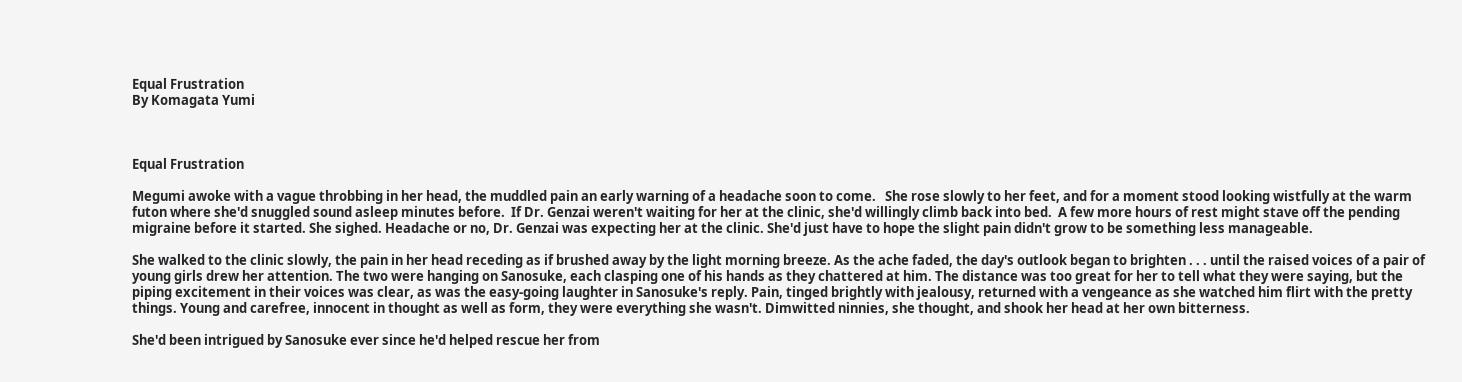Equal Frustration
By Komagata Yumi



Equal Frustration

Megumi awoke with a vague throbbing in her head, the muddled pain an early warning of a headache soon to come.   She rose slowly to her feet, and for a moment stood looking wistfully at the warm futon where she'd snuggled sound asleep minutes before.  If Dr. Genzai weren't waiting for her at the clinic, she'd willingly climb back into bed.  A few more hours of rest might stave off the pending migraine before it started. She sighed. Headache or no, Dr. Genzai was expecting her at the clinic. She'd just have to hope the slight pain didn't grow to be something less manageable.

She walked to the clinic slowly, the pain in her head receding as if brushed away by the light morning breeze. As the ache faded, the day's outlook began to brighten . . . until the raised voices of a pair of young girls drew her attention. The two were hanging on Sanosuke, each clasping one of his hands as they chattered at him. The distance was too great for her to tell what they were saying, but the piping excitement in their voices was clear, as was the easy-going laughter in Sanosuke's reply. Pain, tinged brightly with jealousy, returned with a vengeance as she watched him flirt with the pretty things. Young and carefree, innocent in thought as well as form, they were everything she wasn't. Dimwitted ninnies, she thought, and shook her head at her own bitterness.

She'd been intrigued by Sanosuke ever since he'd helped rescue her from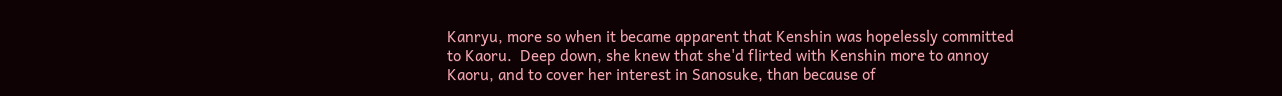Kanryu, more so when it became apparent that Kenshin was hopelessly committed to Kaoru.  Deep down, she knew that she'd flirted with Kenshin more to annoy Kaoru, and to cover her interest in Sanosuke, than because of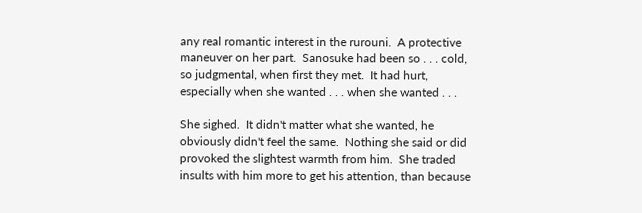any real romantic interest in the rurouni.  A protective maneuver on her part.  Sanosuke had been so . . . cold, so judgmental, when first they met.  It had hurt, especially when she wanted . . . when she wanted . . .

She sighed.  It didn't matter what she wanted, he obviously didn't feel the same.  Nothing she said or did provoked the slightest warmth from him.  She traded insults with him more to get his attention, than because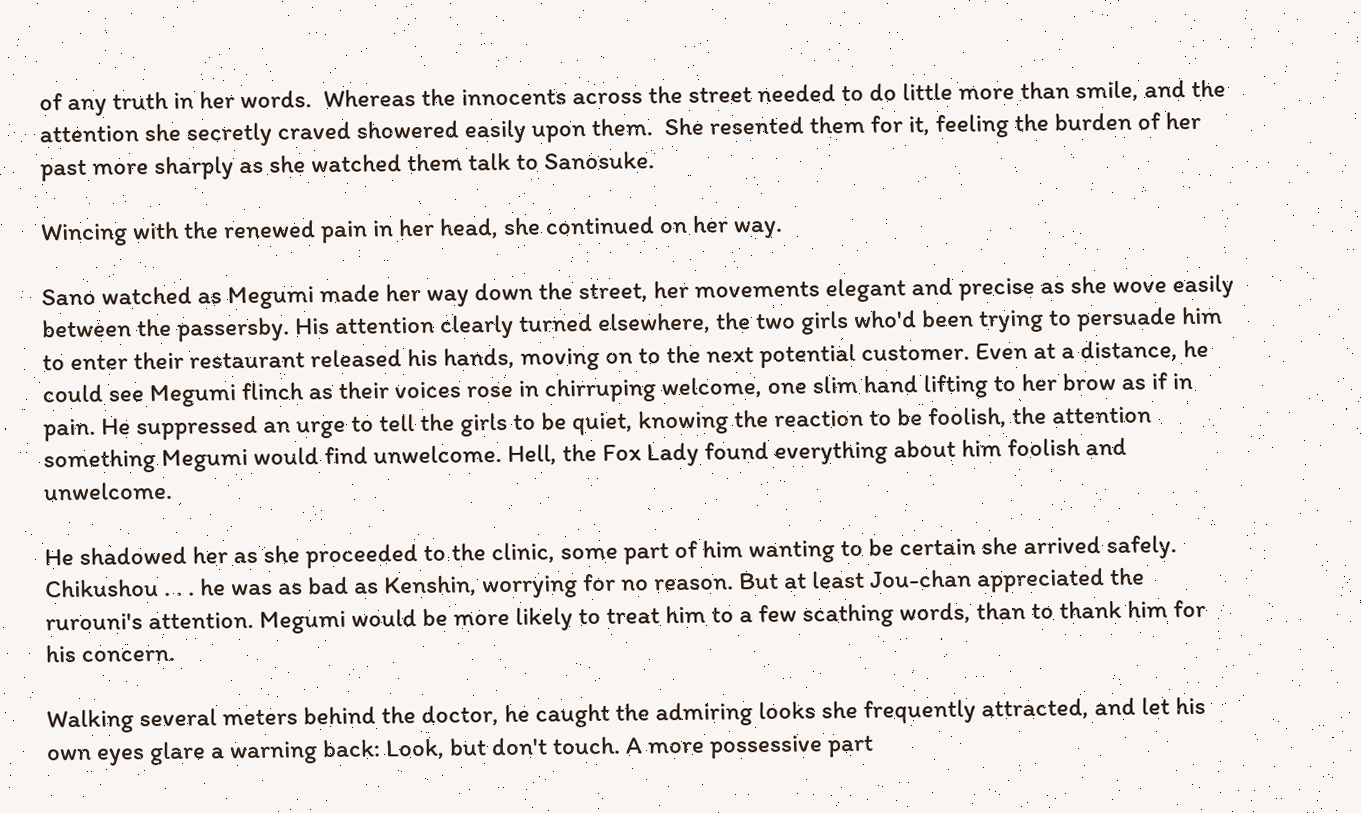of any truth in her words.  Whereas the innocents across the street needed to do little more than smile, and the attention she secretly craved showered easily upon them.  She resented them for it, feeling the burden of her past more sharply as she watched them talk to Sanosuke.

Wincing with the renewed pain in her head, she continued on her way.

Sano watched as Megumi made her way down the street, her movements elegant and precise as she wove easily between the passersby. His attention clearly turned elsewhere, the two girls who'd been trying to persuade him to enter their restaurant released his hands, moving on to the next potential customer. Even at a distance, he could see Megumi flinch as their voices rose in chirruping welcome, one slim hand lifting to her brow as if in pain. He suppressed an urge to tell the girls to be quiet, knowing the reaction to be foolish, the attention something Megumi would find unwelcome. Hell, the Fox Lady found everything about him foolish and unwelcome.

He shadowed her as she proceeded to the clinic, some part of him wanting to be certain she arrived safely. Chikushou . . . he was as bad as Kenshin, worrying for no reason. But at least Jou-chan appreciated the rurouni's attention. Megumi would be more likely to treat him to a few scathing words, than to thank him for his concern.

Walking several meters behind the doctor, he caught the admiring looks she frequently attracted, and let his own eyes glare a warning back: Look, but don't touch. A more possessive part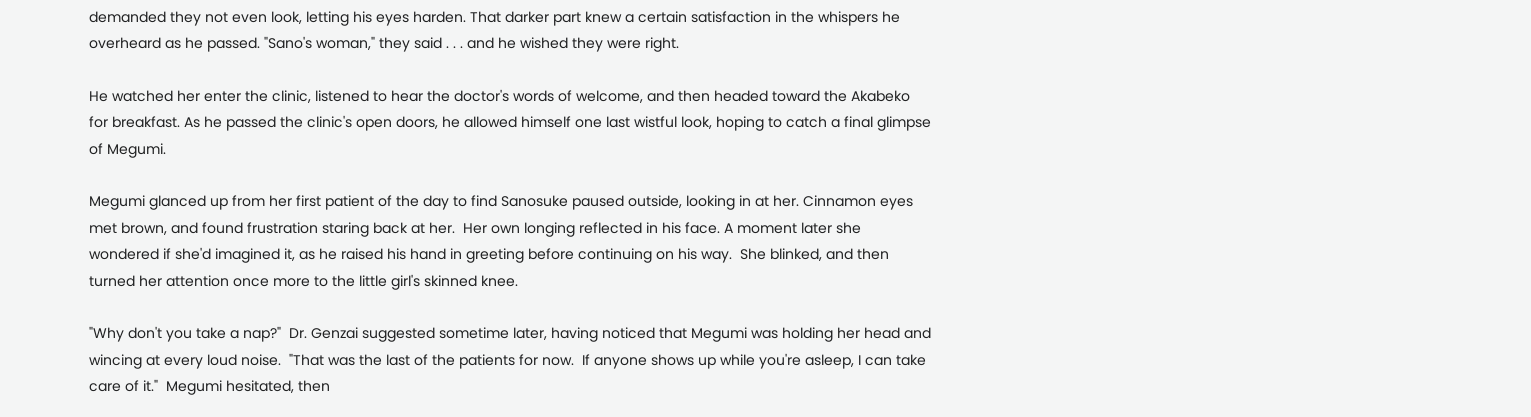demanded they not even look, letting his eyes harden. That darker part knew a certain satisfaction in the whispers he overheard as he passed. "Sano's woman," they said . . . and he wished they were right.

He watched her enter the clinic, listened to hear the doctor's words of welcome, and then headed toward the Akabeko for breakfast. As he passed the clinic's open doors, he allowed himself one last wistful look, hoping to catch a final glimpse of Megumi.

Megumi glanced up from her first patient of the day to find Sanosuke paused outside, looking in at her. Cinnamon eyes met brown, and found frustration staring back at her.  Her own longing reflected in his face. A moment later she wondered if she'd imagined it, as he raised his hand in greeting before continuing on his way.  She blinked, and then turned her attention once more to the little girl's skinned knee.

"Why don't you take a nap?"  Dr. Genzai suggested sometime later, having noticed that Megumi was holding her head and wincing at every loud noise.  "That was the last of the patients for now.  If anyone shows up while you're asleep, I can take care of it."  Megumi hesitated, then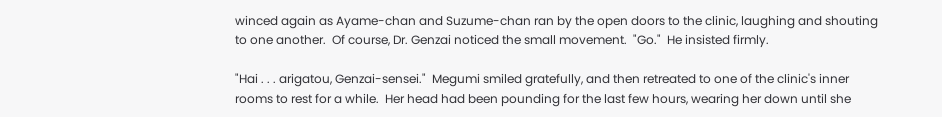winced again as Ayame-chan and Suzume-chan ran by the open doors to the clinic, laughing and shouting to one another.  Of course, Dr. Genzai noticed the small movement.  "Go."  He insisted firmly.

"Hai . . . arigatou, Genzai-sensei."  Megumi smiled gratefully, and then retreated to one of the clinic's inner rooms to rest for a while.  Her head had been pounding for the last few hours, wearing her down until she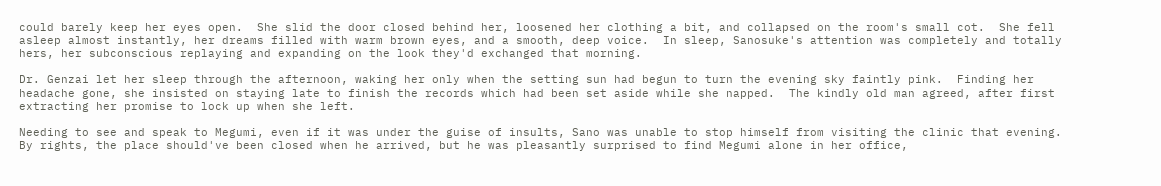could barely keep her eyes open.  She slid the door closed behind her, loosened her clothing a bit, and collapsed on the room's small cot.  She fell asleep almost instantly, her dreams filled with warm brown eyes, and a smooth, deep voice.  In sleep, Sanosuke's attention was completely and totally hers, her subconscious replaying and expanding on the look they'd exchanged that morning.

Dr. Genzai let her sleep through the afternoon, waking her only when the setting sun had begun to turn the evening sky faintly pink.  Finding her headache gone, she insisted on staying late to finish the records which had been set aside while she napped.  The kindly old man agreed, after first extracting her promise to lock up when she left.

Needing to see and speak to Megumi, even if it was under the guise of insults, Sano was unable to stop himself from visiting the clinic that evening.  By rights, the place should've been closed when he arrived, but he was pleasantly surprised to find Megumi alone in her office,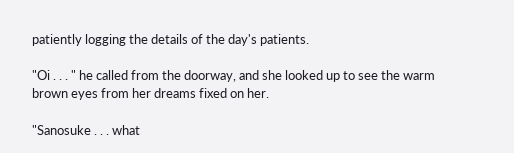patiently logging the details of the day's patients.

"Oi . . . " he called from the doorway, and she looked up to see the warm brown eyes from her dreams fixed on her.

"Sanosuke . . . what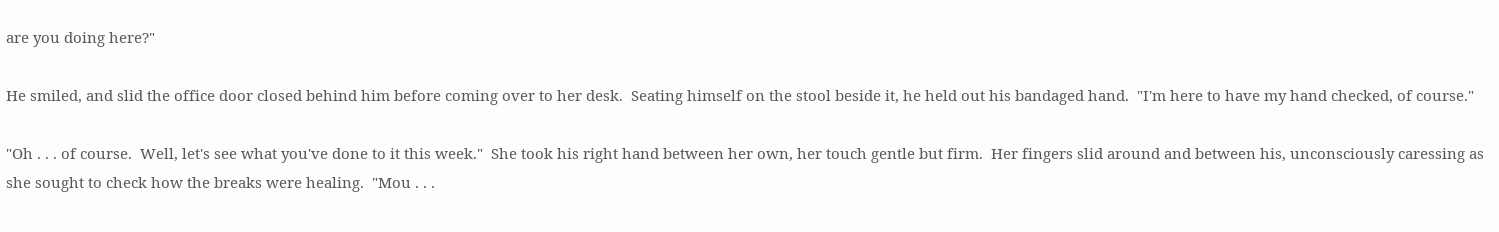are you doing here?"

He smiled, and slid the office door closed behind him before coming over to her desk.  Seating himself on the stool beside it, he held out his bandaged hand.  "I'm here to have my hand checked, of course."

"Oh . . . of course.  Well, let's see what you've done to it this week."  She took his right hand between her own, her touch gentle but firm.  Her fingers slid around and between his, unconsciously caressing as she sought to check how the breaks were healing.  "Mou . . .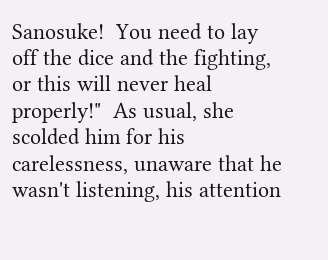Sanosuke!  You need to lay off the dice and the fighting, or this will never heal properly!"  As usual, she scolded him for his carelessness, unaware that he wasn't listening, his attention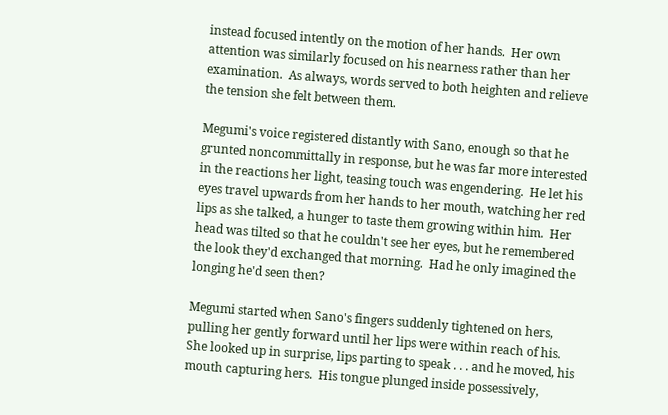instead focused intently on the motion of her hands.  Her own attention was similarly focused on his nearness rather than her examination.  As always, words served to both heighten and relieve the tension she felt between them.

Megumi's voice registered distantly with Sano, enough so that he grunted noncommittally in response, but he was far more interested in the reactions her light, teasing touch was engendering.  He let his eyes travel upwards from her hands to her mouth, watching her red lips as she talked, a hunger to taste them growing within him.  Her head was tilted so that he couldn't see her eyes, but he remembered the look they'd exchanged that morning.  Had he only imagined the longing he'd seen then?

Megumi started when Sano's fingers suddenly tightened on hers, pulling her gently forward until her lips were within reach of his.  She looked up in surprise, lips parting to speak . . . and he moved, his mouth capturing hers.  His tongue plunged inside possessively,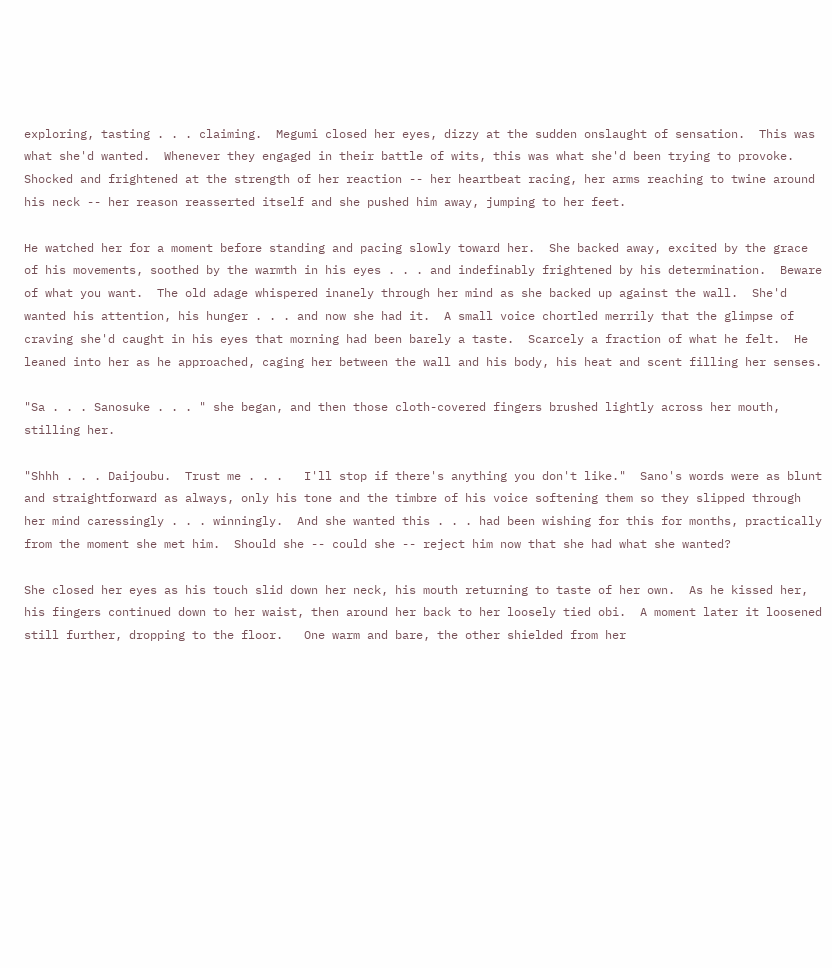exploring, tasting . . . claiming.  Megumi closed her eyes, dizzy at the sudden onslaught of sensation.  This was what she'd wanted.  Whenever they engaged in their battle of wits, this was what she'd been trying to provoke.  Shocked and frightened at the strength of her reaction -- her heartbeat racing, her arms reaching to twine around his neck -- her reason reasserted itself and she pushed him away, jumping to her feet.

He watched her for a moment before standing and pacing slowly toward her.  She backed away, excited by the grace of his movements, soothed by the warmth in his eyes . . . and indefinably frightened by his determination.  Beware of what you want.  The old adage whispered inanely through her mind as she backed up against the wall.  She'd wanted his attention, his hunger . . . and now she had it.  A small voice chortled merrily that the glimpse of craving she'd caught in his eyes that morning had been barely a taste.  Scarcely a fraction of what he felt.  He leaned into her as he approached, caging her between the wall and his body, his heat and scent filling her senses.

"Sa . . . Sanosuke . . . " she began, and then those cloth-covered fingers brushed lightly across her mouth, stilling her.

"Shhh . . . Daijoubu.  Trust me . . .   I'll stop if there's anything you don't like."  Sano's words were as blunt and straightforward as always, only his tone and the timbre of his voice softening them so they slipped through her mind caressingly . . . winningly.  And she wanted this . . . had been wishing for this for months, practically from the moment she met him.  Should she -- could she -- reject him now that she had what she wanted?

She closed her eyes as his touch slid down her neck, his mouth returning to taste of her own.  As he kissed her, his fingers continued down to her waist, then around her back to her loosely tied obi.  A moment later it loosened still further, dropping to the floor.   One warm and bare, the other shielded from her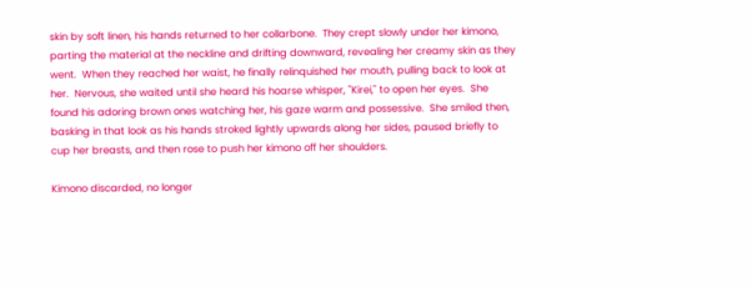skin by soft linen, his hands returned to her collarbone.  They crept slowly under her kimono, parting the material at the neckline and drifting downward, revealing her creamy skin as they went.  When they reached her waist, he finally relinquished her mouth, pulling back to look at her.  Nervous, she waited until she heard his hoarse whisper, "Kirei," to open her eyes.  She found his adoring brown ones watching her, his gaze warm and possessive.  She smiled then, basking in that look as his hands stroked lightly upwards along her sides, paused briefly to cup her breasts, and then rose to push her kimono off her shoulders.

Kimono discarded, no longer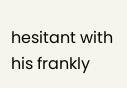hesitant with his frankly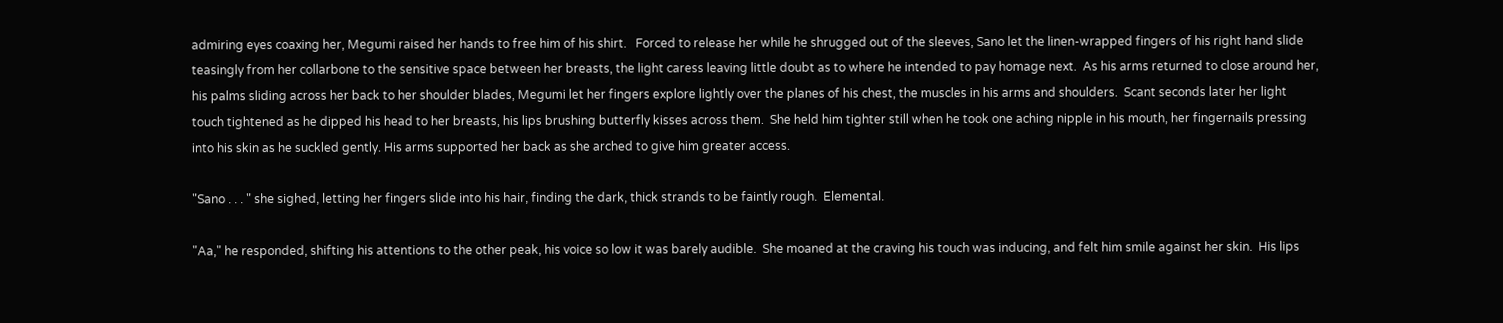admiring eyes coaxing her, Megumi raised her hands to free him of his shirt.   Forced to release her while he shrugged out of the sleeves, Sano let the linen-wrapped fingers of his right hand slide teasingly from her collarbone to the sensitive space between her breasts, the light caress leaving little doubt as to where he intended to pay homage next.  As his arms returned to close around her, his palms sliding across her back to her shoulder blades, Megumi let her fingers explore lightly over the planes of his chest, the muscles in his arms and shoulders.  Scant seconds later her light touch tightened as he dipped his head to her breasts, his lips brushing butterfly kisses across them.  She held him tighter still when he took one aching nipple in his mouth, her fingernails pressing into his skin as he suckled gently. His arms supported her back as she arched to give him greater access.

"Sano . . . " she sighed, letting her fingers slide into his hair, finding the dark, thick strands to be faintly rough.  Elemental.

"Aa," he responded, shifting his attentions to the other peak, his voice so low it was barely audible.  She moaned at the craving his touch was inducing, and felt him smile against her skin.  His lips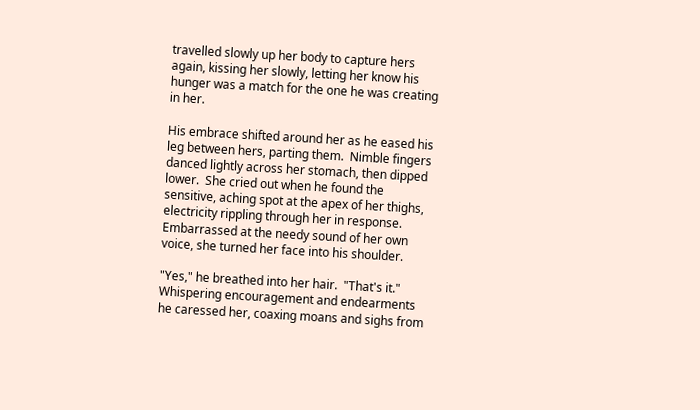travelled slowly up her body to capture hers again, kissing her slowly, letting her know his hunger was a match for the one he was creating in her.

His embrace shifted around her as he eased his leg between hers, parting them.  Nimble fingers danced lightly across her stomach, then dipped lower.  She cried out when he found the sensitive, aching spot at the apex of her thighs, electricity rippling through her in response.  Embarrassed at the needy sound of her own voice, she turned her face into his shoulder.

"Yes," he breathed into her hair.  "That's it."  Whispering encouragement and endearments he caressed her, coaxing moans and sighs from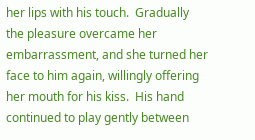her lips with his touch.  Gradually the pleasure overcame her embarrassment, and she turned her face to him again, willingly offering her mouth for his kiss.  His hand continued to play gently between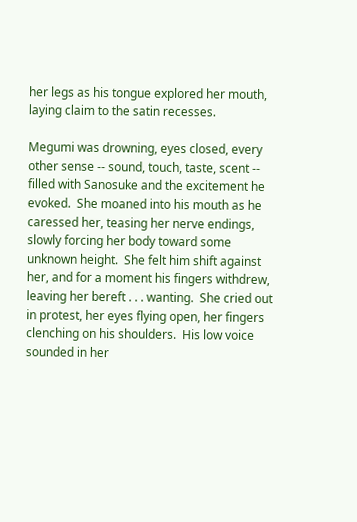her legs as his tongue explored her mouth, laying claim to the satin recesses.

Megumi was drowning, eyes closed, every other sense -- sound, touch, taste, scent -- filled with Sanosuke and the excitement he evoked.  She moaned into his mouth as he caressed her, teasing her nerve endings, slowly forcing her body toward some unknown height.  She felt him shift against her, and for a moment his fingers withdrew, leaving her bereft . . . wanting.  She cried out in protest, her eyes flying open, her fingers clenching on his shoulders.  His low voice sounded in her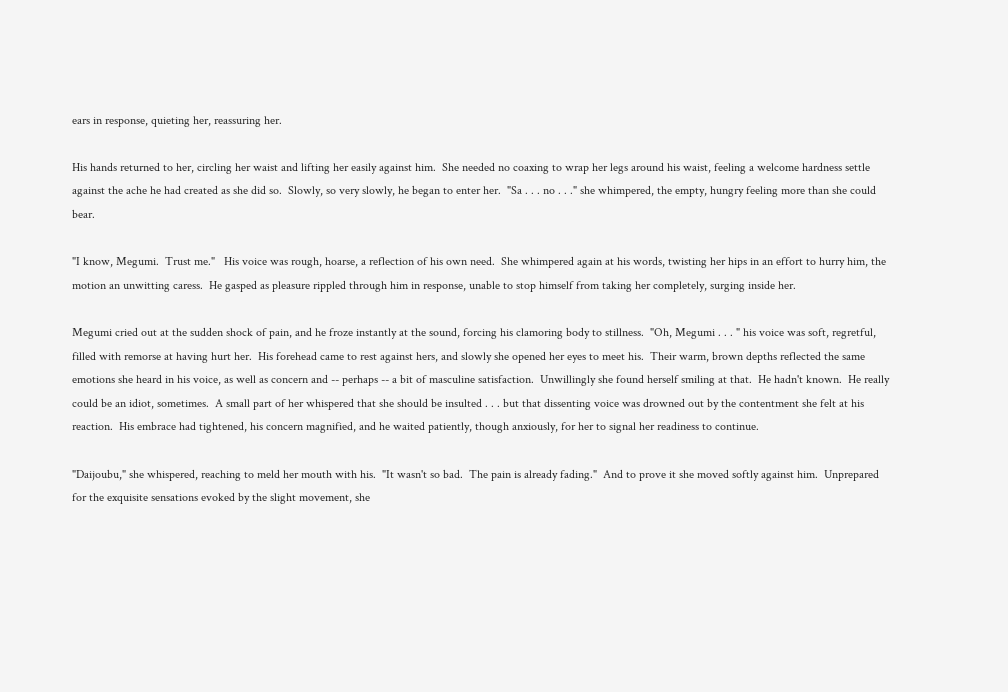ears in response, quieting her, reassuring her.

His hands returned to her, circling her waist and lifting her easily against him.  She needed no coaxing to wrap her legs around his waist, feeling a welcome hardness settle against the ache he had created as she did so.  Slowly, so very slowly, he began to enter her.  "Sa . . . no . . ." she whimpered, the empty, hungry feeling more than she could bear.

"I know, Megumi.  Trust me."   His voice was rough, hoarse, a reflection of his own need.  She whimpered again at his words, twisting her hips in an effort to hurry him, the motion an unwitting caress.  He gasped as pleasure rippled through him in response, unable to stop himself from taking her completely, surging inside her.

Megumi cried out at the sudden shock of pain, and he froze instantly at the sound, forcing his clamoring body to stillness.  "Oh, Megumi . . . " his voice was soft, regretful, filled with remorse at having hurt her.  His forehead came to rest against hers, and slowly she opened her eyes to meet his.  Their warm, brown depths reflected the same emotions she heard in his voice, as well as concern and -- perhaps -- a bit of masculine satisfaction.  Unwillingly she found herself smiling at that.  He hadn't known.  He really could be an idiot, sometimes.  A small part of her whispered that she should be insulted . . . but that dissenting voice was drowned out by the contentment she felt at his reaction.  His embrace had tightened, his concern magnified, and he waited patiently, though anxiously, for her to signal her readiness to continue.

"Daijoubu," she whispered, reaching to meld her mouth with his.  "It wasn't so bad.  The pain is already fading."  And to prove it she moved softly against him.  Unprepared for the exquisite sensations evoked by the slight movement, she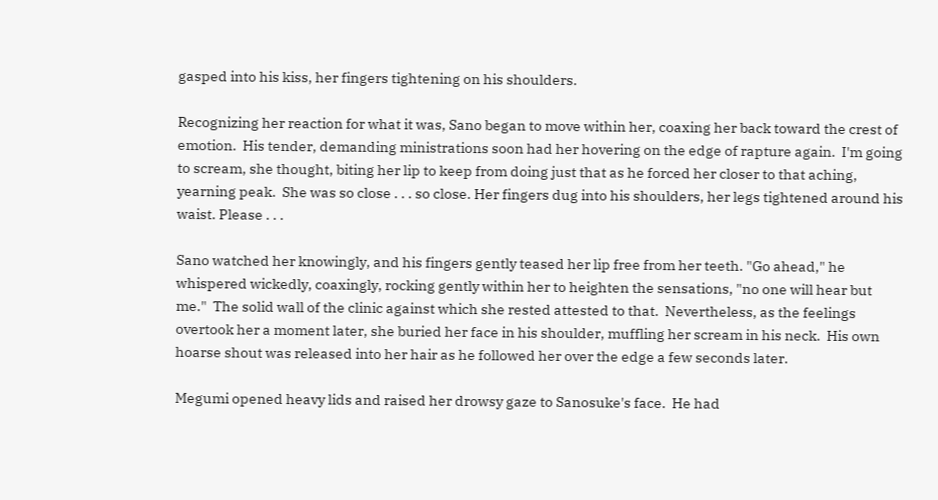gasped into his kiss, her fingers tightening on his shoulders.

Recognizing her reaction for what it was, Sano began to move within her, coaxing her back toward the crest of emotion.  His tender, demanding ministrations soon had her hovering on the edge of rapture again.  I'm going to scream, she thought, biting her lip to keep from doing just that as he forced her closer to that aching, yearning peak.  She was so close . . . so close. Her fingers dug into his shoulders, her legs tightened around his waist. Please . . .

Sano watched her knowingly, and his fingers gently teased her lip free from her teeth. "Go ahead," he whispered wickedly, coaxingly, rocking gently within her to heighten the sensations, "no one will hear but me."  The solid wall of the clinic against which she rested attested to that.  Nevertheless, as the feelings overtook her a moment later, she buried her face in his shoulder, muffling her scream in his neck.  His own hoarse shout was released into her hair as he followed her over the edge a few seconds later.

Megumi opened heavy lids and raised her drowsy gaze to Sanosuke's face.  He had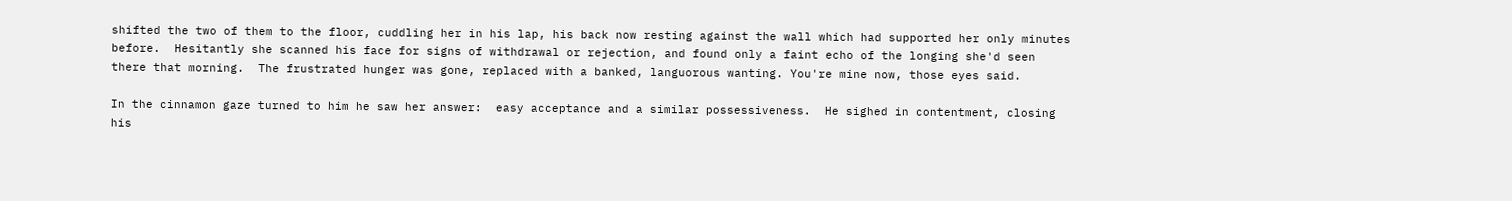shifted the two of them to the floor, cuddling her in his lap, his back now resting against the wall which had supported her only minutes before.  Hesitantly she scanned his face for signs of withdrawal or rejection, and found only a faint echo of the longing she'd seen there that morning.  The frustrated hunger was gone, replaced with a banked, languorous wanting. You're mine now, those eyes said.

In the cinnamon gaze turned to him he saw her answer:  easy acceptance and a similar possessiveness.  He sighed in contentment, closing his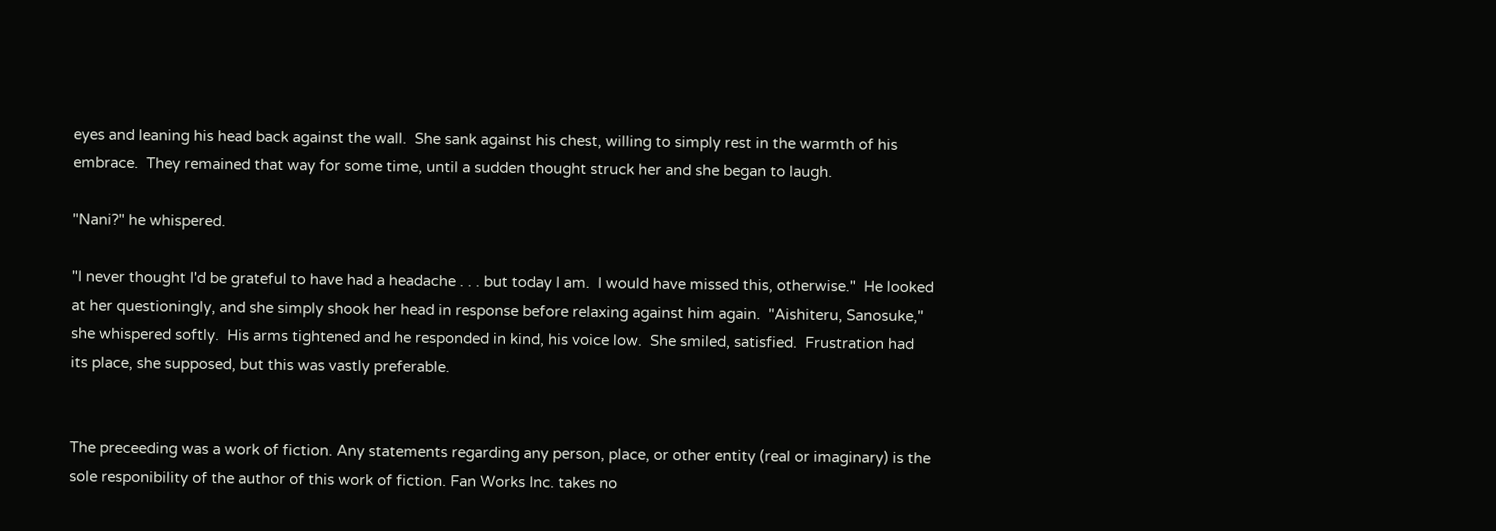eyes and leaning his head back against the wall.  She sank against his chest, willing to simply rest in the warmth of his embrace.  They remained that way for some time, until a sudden thought struck her and she began to laugh.

"Nani?" he whispered.

"I never thought I'd be grateful to have had a headache . . . but today I am.  I would have missed this, otherwise."  He looked at her questioningly, and she simply shook her head in response before relaxing against him again.  "Aishiteru, Sanosuke," she whispered softly.  His arms tightened and he responded in kind, his voice low.  She smiled, satisfied.  Frustration had its place, she supposed, but this was vastly preferable.


The preceeding was a work of fiction. Any statements regarding any person, place, or other entity (real or imaginary) is the sole responibility of the author of this work of fiction. Fan Works Inc. takes no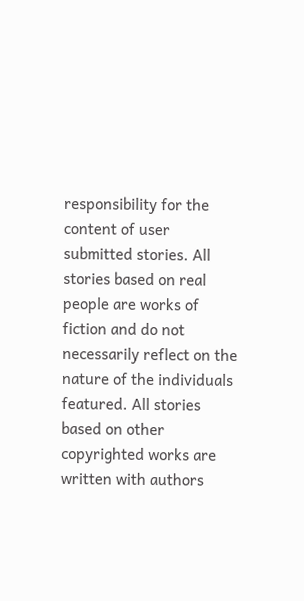responsibility for the content of user submitted stories. All stories based on real people are works of fiction and do not necessarily reflect on the nature of the individuals featured. All stories based on other copyrighted works are written with authors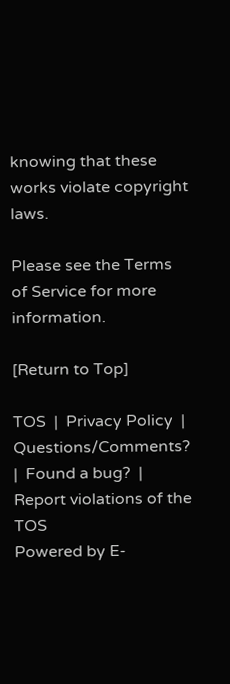knowing that these works violate copyright laws.

Please see the Terms of Service for more information.

[Return to Top]

TOS  |  Privacy Policy  |  Questions/Comments?  |  Found a bug?  |  Report violations of the TOS
Powered by E-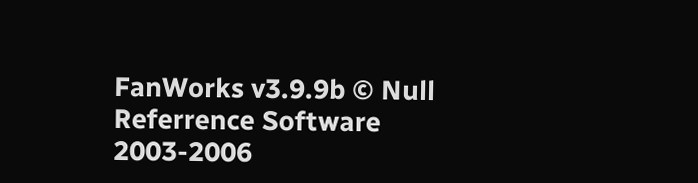FanWorks v3.9.9b © Null Referrence Software 2003-2006